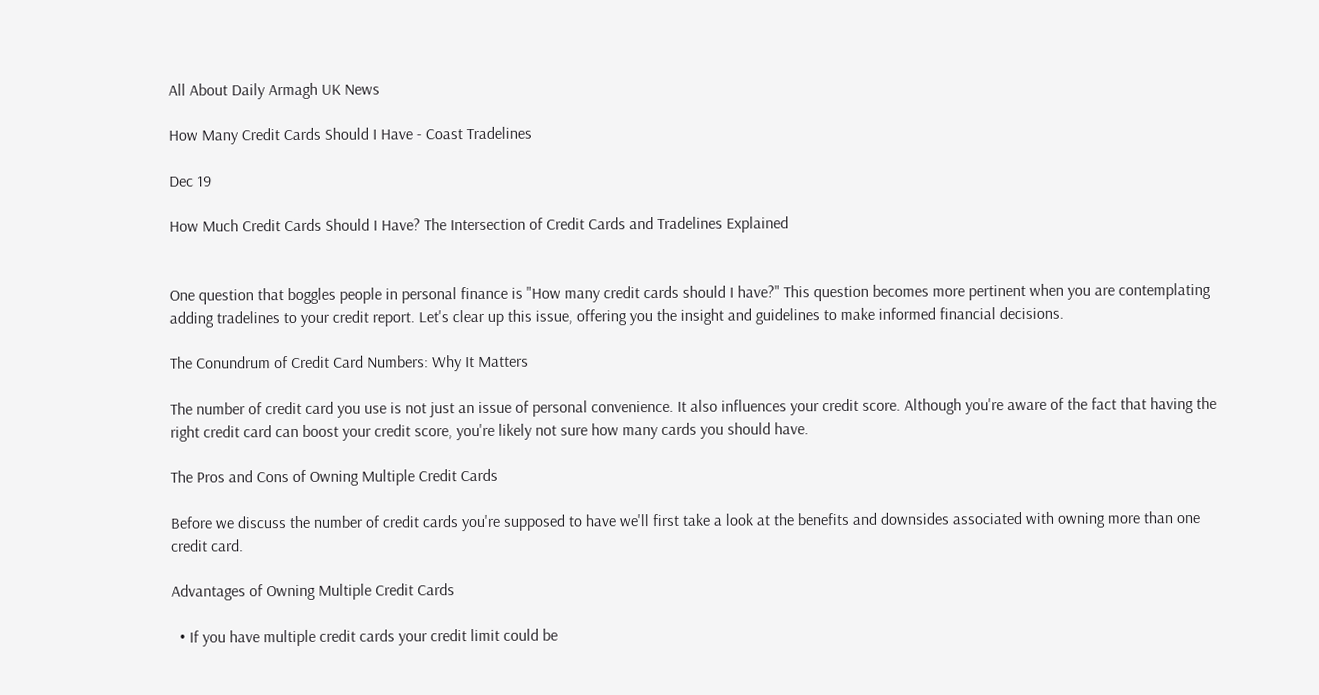All About Daily Armagh UK News

How Many Credit Cards Should I Have - Coast Tradelines

Dec 19

How Much Credit Cards Should I Have? The Intersection of Credit Cards and Tradelines Explained


One question that boggles people in personal finance is "How many credit cards should I have?" This question becomes more pertinent when you are contemplating adding tradelines to your credit report. Let's clear up this issue, offering you the insight and guidelines to make informed financial decisions.

The Conundrum of Credit Card Numbers: Why It Matters

The number of credit card you use is not just an issue of personal convenience. It also influences your credit score. Although you're aware of the fact that having the right credit card can boost your credit score, you're likely not sure how many cards you should have.

The Pros and Cons of Owning Multiple Credit Cards

Before we discuss the number of credit cards you're supposed to have we'll first take a look at the benefits and downsides associated with owning more than one credit card.

Advantages of Owning Multiple Credit Cards

  • If you have multiple credit cards your credit limit could be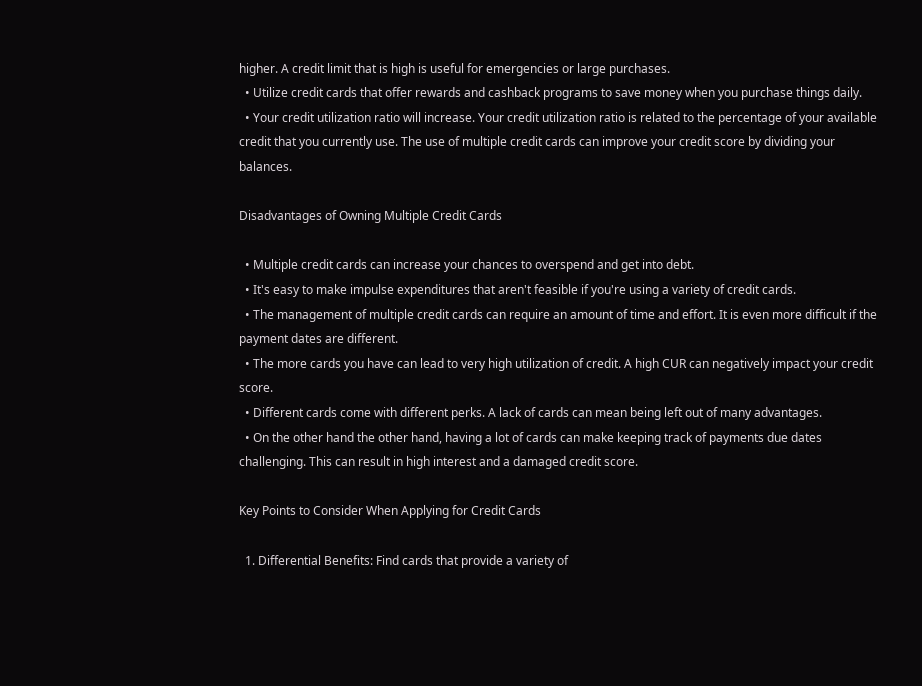higher. A credit limit that is high is useful for emergencies or large purchases.
  • Utilize credit cards that offer rewards and cashback programs to save money when you purchase things daily.
  • Your credit utilization ratio will increase. Your credit utilization ratio is related to the percentage of your available credit that you currently use. The use of multiple credit cards can improve your credit score by dividing your balances.

Disadvantages of Owning Multiple Credit Cards

  • Multiple credit cards can increase your chances to overspend and get into debt.
  • It's easy to make impulse expenditures that aren't feasible if you're using a variety of credit cards.
  • The management of multiple credit cards can require an amount of time and effort. It is even more difficult if the payment dates are different.
  • The more cards you have can lead to very high utilization of credit. A high CUR can negatively impact your credit score.
  • Different cards come with different perks. A lack of cards can mean being left out of many advantages.
  • On the other hand the other hand, having a lot of cards can make keeping track of payments due dates challenging. This can result in high interest and a damaged credit score.

Key Points to Consider When Applying for Credit Cards

  1. Differential Benefits: Find cards that provide a variety of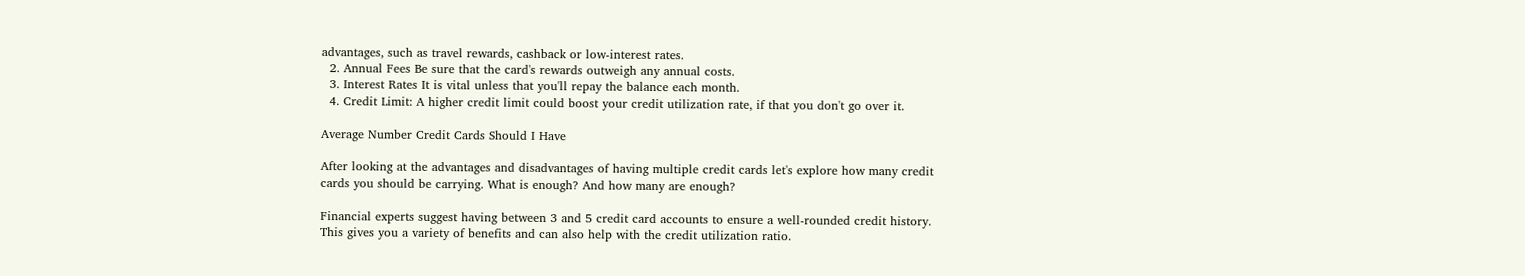advantages, such as travel rewards, cashback or low-interest rates.
  2. Annual Fees Be sure that the card's rewards outweigh any annual costs.
  3. Interest Rates It is vital unless that you'll repay the balance each month.
  4. Credit Limit: A higher credit limit could boost your credit utilization rate, if that you don't go over it.

Average Number Credit Cards Should I Have

After looking at the advantages and disadvantages of having multiple credit cards let's explore how many credit cards you should be carrying. What is enough? And how many are enough?

Financial experts suggest having between 3 and 5 credit card accounts to ensure a well-rounded credit history. This gives you a variety of benefits and can also help with the credit utilization ratio.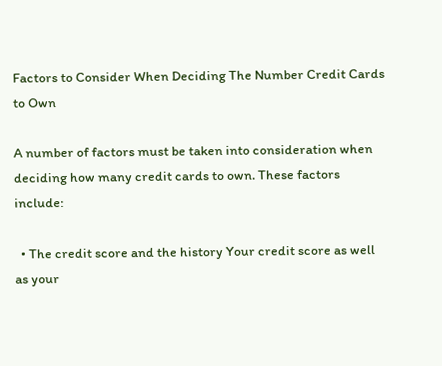Factors to Consider When Deciding The Number Credit Cards to Own

A number of factors must be taken into consideration when deciding how many credit cards to own. These factors include:

  • The credit score and the history Your credit score as well as your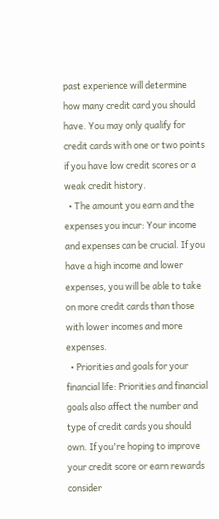past experience will determine how many credit card you should have. You may only qualify for credit cards with one or two points if you have low credit scores or a weak credit history.
  • The amount you earn and the expenses you incur: Your income and expenses can be crucial. If you have a high income and lower expenses, you will be able to take on more credit cards than those with lower incomes and more expenses.
  • Priorities and goals for your financial life: Priorities and financial goals also affect the number and type of credit cards you should own. If you're hoping to improve your credit score or earn rewards consider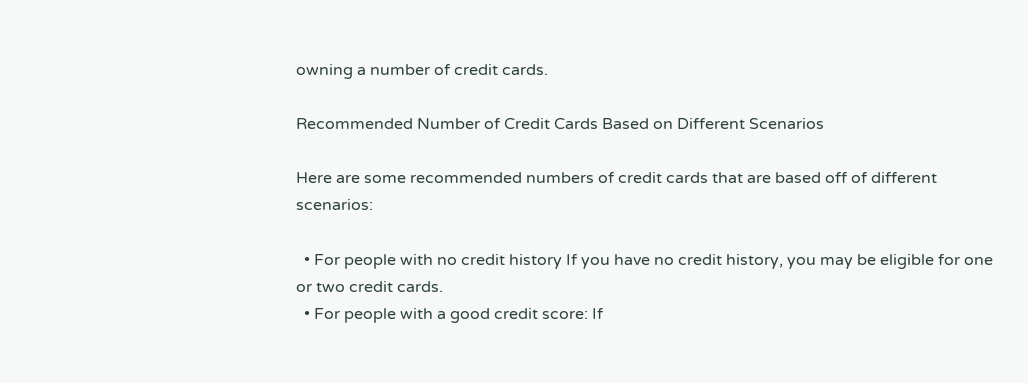owning a number of credit cards.

Recommended Number of Credit Cards Based on Different Scenarios

Here are some recommended numbers of credit cards that are based off of different scenarios:

  • For people with no credit history If you have no credit history, you may be eligible for one or two credit cards.
  • For people with a good credit score: If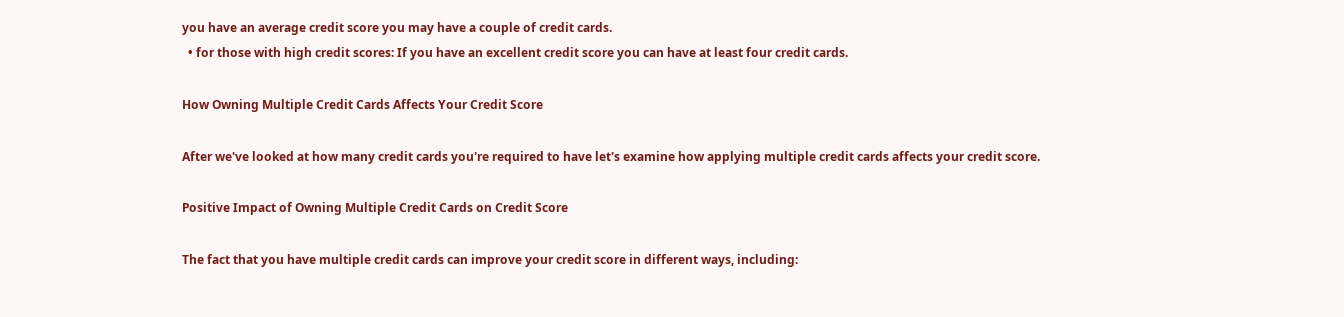you have an average credit score you may have a couple of credit cards.
  • for those with high credit scores: If you have an excellent credit score you can have at least four credit cards.

How Owning Multiple Credit Cards Affects Your Credit Score

After we've looked at how many credit cards you're required to have let's examine how applying multiple credit cards affects your credit score.

Positive Impact of Owning Multiple Credit Cards on Credit Score

The fact that you have multiple credit cards can improve your credit score in different ways, including: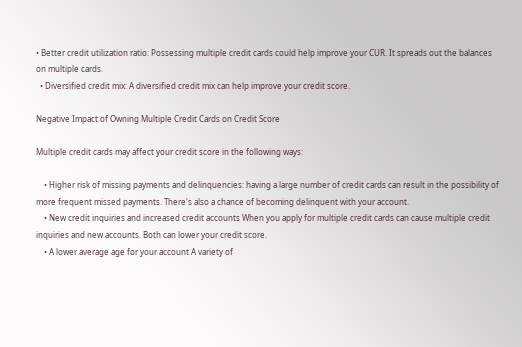• Better credit utilization ratio: Possessing multiple credit cards could help improve your CUR. It spreads out the balances on multiple cards.
  • Diversified credit mix: A diversified credit mix can help improve your credit score.

Negative Impact of Owning Multiple Credit Cards on Credit Score

Multiple credit cards may affect your credit score in the following ways:

    • Higher risk of missing payments and delinquencies: having a large number of credit cards can result in the possibility of more frequent missed payments. There's also a chance of becoming delinquent with your account.
    • New credit inquiries and increased credit accounts When you apply for multiple credit cards can cause multiple credit inquiries and new accounts. Both can lower your credit score.
    • A lower average age for your account A variety of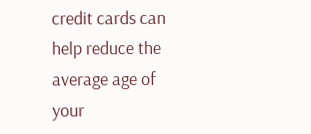credit cards can help reduce the average age of your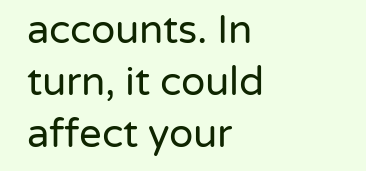accounts. In turn, it could affect your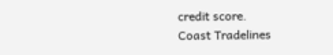credit score.
Coast Tradelines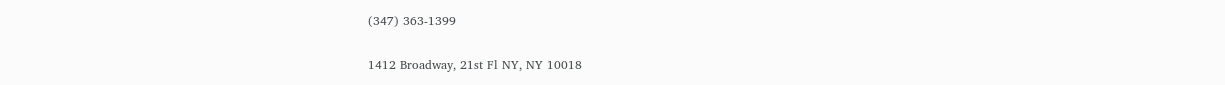(347) 363-1399

1412 Broadway, 21st Fl NY, NY 10018